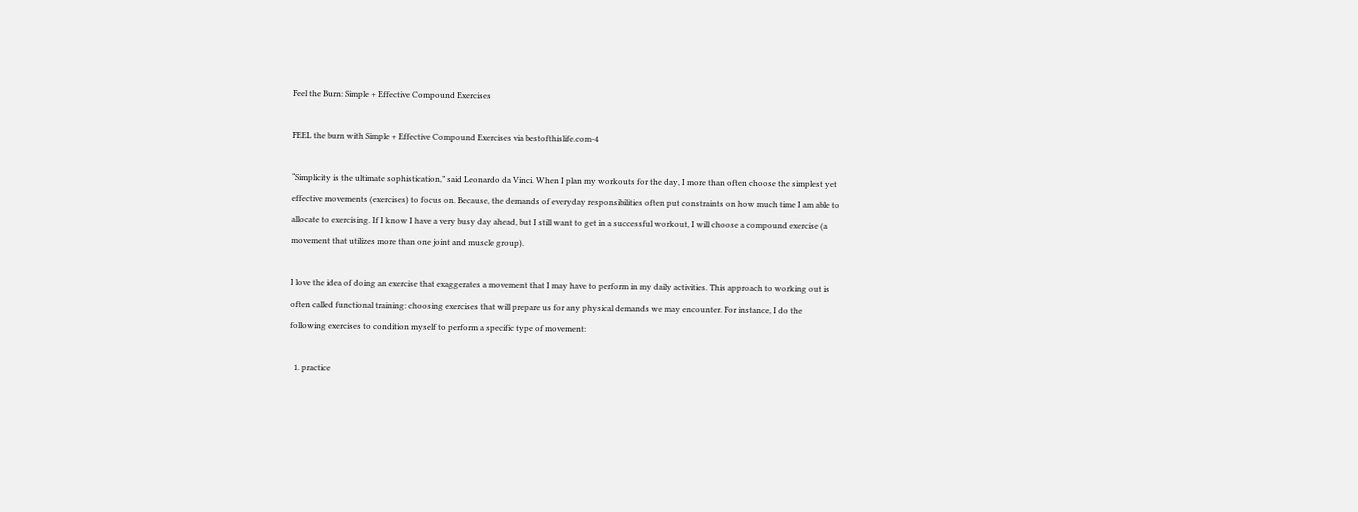Feel the Burn: Simple + Effective Compound Exercises

FEEL the burn with Simple + Effective Compound Exercises via bestofthislife.com-4

“Simplicity is the ultimate sophistication,” said Leonardo da Vinci. When I plan my workouts for the day, I more than often choose the simplest yet effective movements (exercises) to focus on. Because, the demands of everyday responsibilities often put constraints on how much time I am able to allocate to exercising. If I know I have a very busy day ahead, but I still want to get in a successful workout, I will choose a compound exercise (a movement that utilizes more than one joint and muscle group).

I love the idea of doing an exercise that exaggerates a movement that I may have to perform in my daily activities. This approach to working out is often called functional training: choosing exercises that will prepare us for any physical demands we may encounter. For instance, I do the following exercises to condition myself to perform a specific type of movement:

  1. practice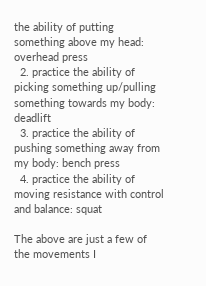the ability of putting something above my head: overhead press
  2. practice the ability of picking something up/pulling something towards my body: deadlift
  3. practice the ability of pushing something away from my body: bench press
  4. practice the ability of moving resistance with control and balance: squat

The above are just a few of the movements I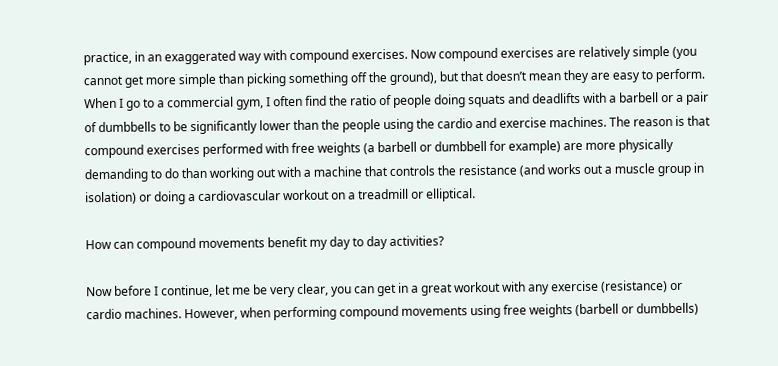practice, in an exaggerated way with compound exercises. Now compound exercises are relatively simple (you cannot get more simple than picking something off the ground), but that doesn’t mean they are easy to perform. When I go to a commercial gym, I often find the ratio of people doing squats and deadlifts with a barbell or a pair of dumbbells to be significantly lower than the people using the cardio and exercise machines. The reason is that compound exercises performed with free weights (a barbell or dumbbell for example) are more physically demanding to do than working out with a machine that controls the resistance (and works out a muscle group in isolation) or doing a cardiovascular workout on a treadmill or elliptical.

How can compound movements benefit my day to day activities?

Now before I continue, let me be very clear, you can get in a great workout with any exercise (resistance) or cardio machines. However, when performing compound movements using free weights (barbell or dumbbells)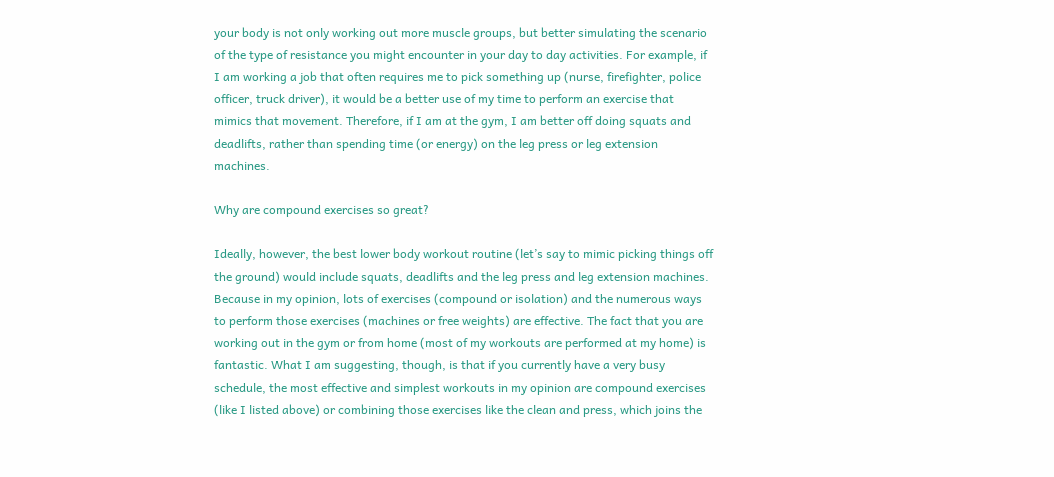your body is not only working out more muscle groups, but better simulating the scenario of the type of resistance you might encounter in your day to day activities. For example, if I am working a job that often requires me to pick something up (nurse, firefighter, police officer, truck driver), it would be a better use of my time to perform an exercise that mimics that movement. Therefore, if I am at the gym, I am better off doing squats and deadlifts, rather than spending time (or energy) on the leg press or leg extension machines.

Why are compound exercises so great?

Ideally, however, the best lower body workout routine (let’s say to mimic picking things off the ground) would include squats, deadlifts and the leg press and leg extension machines. Because in my opinion, lots of exercises (compound or isolation) and the numerous ways to perform those exercises (machines or free weights) are effective. The fact that you are working out in the gym or from home (most of my workouts are performed at my home) is fantastic. What I am suggesting, though, is that if you currently have a very busy schedule, the most effective and simplest workouts in my opinion are compound exercises (like I listed above) or combining those exercises like the clean and press, which joins the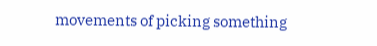movements of picking something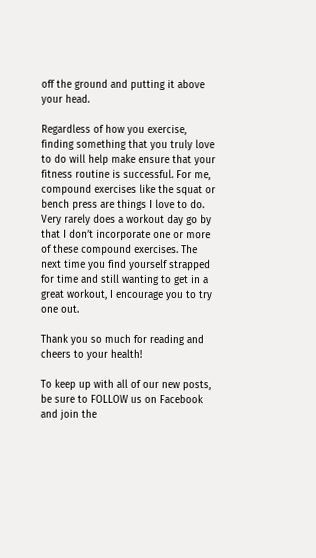off the ground and putting it above your head.

Regardless of how you exercise, finding something that you truly love to do will help make ensure that your fitness routine is successful. For me, compound exercises like the squat or bench press are things I love to do. Very rarely does a workout day go by that I don’t incorporate one or more of these compound exercises. The next time you find yourself strapped for time and still wanting to get in a great workout, I encourage you to try one out.

Thank you so much for reading and cheers to your health!

To keep up with all of our new posts, be sure to FOLLOW us on Facebook and join the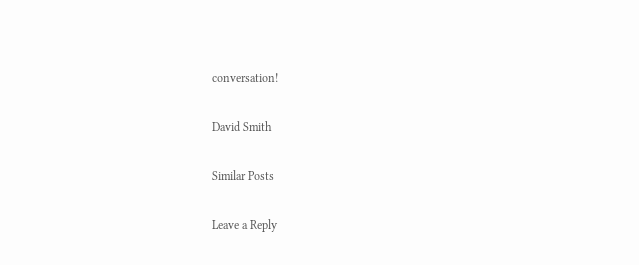conversation!

David Smith

Similar Posts

Leave a Reply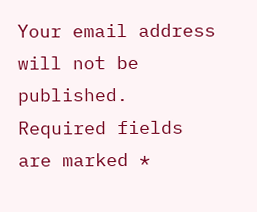Your email address will not be published. Required fields are marked *